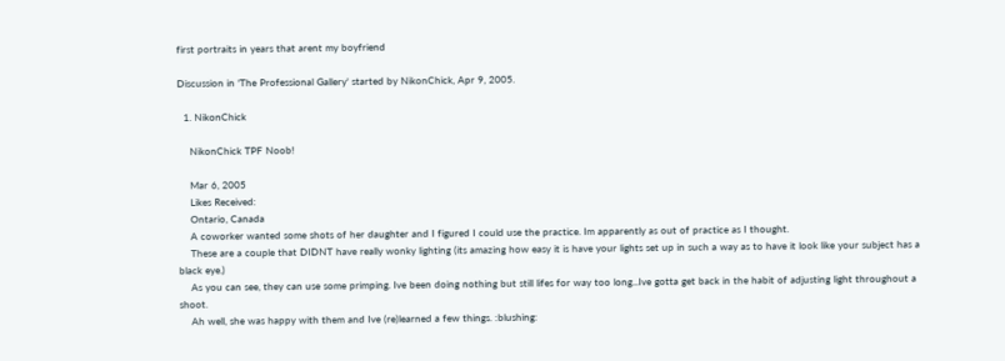first portraits in years that arent my boyfriend

Discussion in 'The Professional Gallery' started by NikonChick, Apr 9, 2005.

  1. NikonChick

    NikonChick TPF Noob!

    Mar 6, 2005
    Likes Received:
    Ontario, Canada
    A coworker wanted some shots of her daughter and I figured I could use the practice. Im apparently as out of practice as I thought.
    These are a couple that DIDNT have really wonky lighting (its amazing how easy it is have your lights set up in such a way as to have it look like your subject has a black eye.)
    As you can see, they can use some primping. Ive been doing nothing but still lifes for way too long...Ive gotta get back in the habit of adjusting light throughout a shoot.
    Ah well, she was happy with them and Ive (re)learned a few things. :blushing: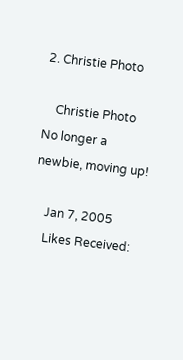2. Christie Photo

    Christie Photo No longer a newbie, moving up!

    Jan 7, 2005
    Likes Received: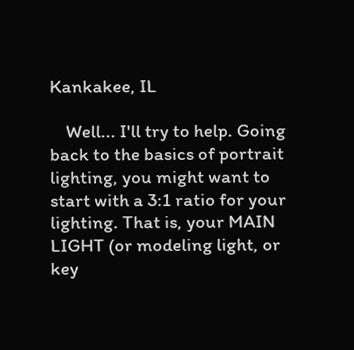Kankakee, IL

    Well... I'll try to help. Going back to the basics of portrait lighting, you might want to start with a 3:1 ratio for your lighting. That is, your MAIN LIGHT (or modeling light, or key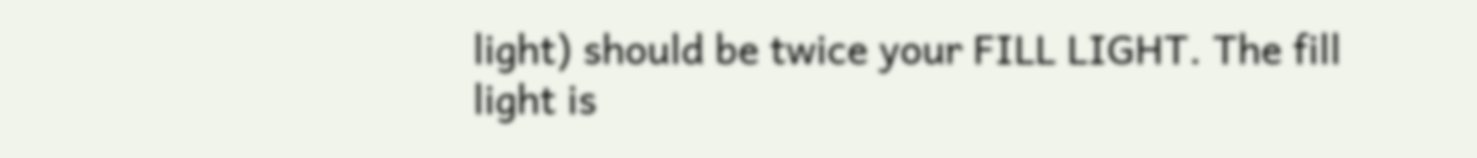light) should be twice your FILL LIGHT. The fill light is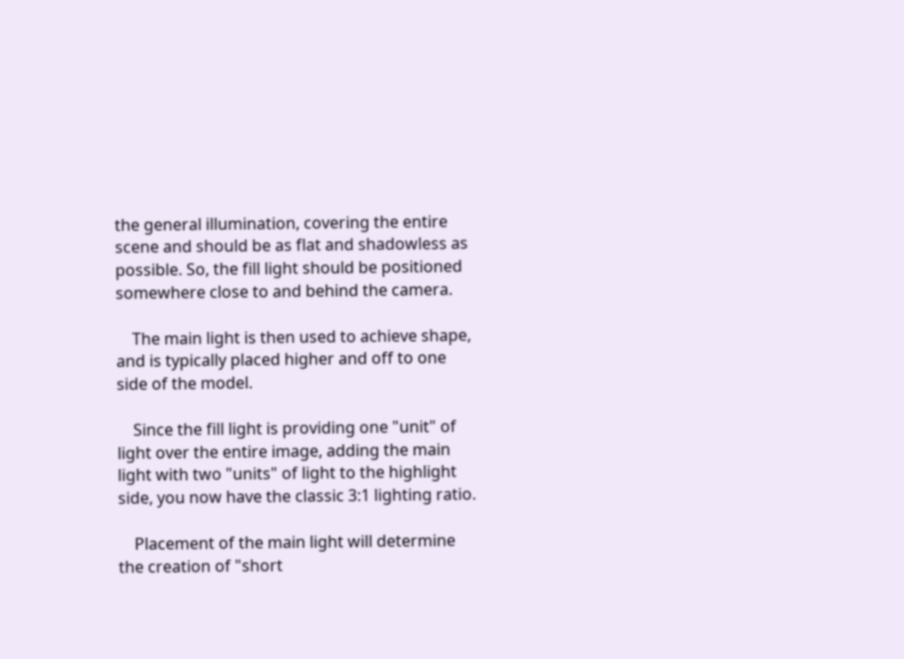the general illumination, covering the entire scene and should be as flat and shadowless as possible. So, the fill light should be positioned somewhere close to and behind the camera.

    The main light is then used to achieve shape, and is typically placed higher and off to one side of the model.

    Since the fill light is providing one "unit" of light over the entire image, adding the main light with two "units" of light to the highlight side, you now have the classic 3:1 lighting ratio.

    Placement of the main light will determine the creation of "short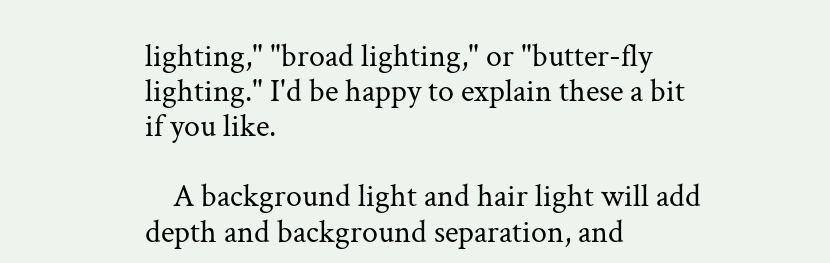lighting," "broad lighting," or "butter-fly lighting." I'd be happy to explain these a bit if you like.

    A background light and hair light will add depth and background separation, and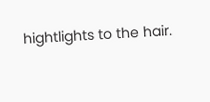hightlights to the hair.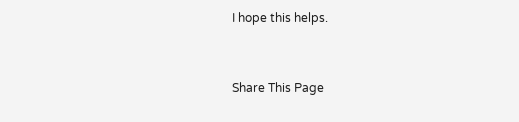I hope this helps.


Share This Page